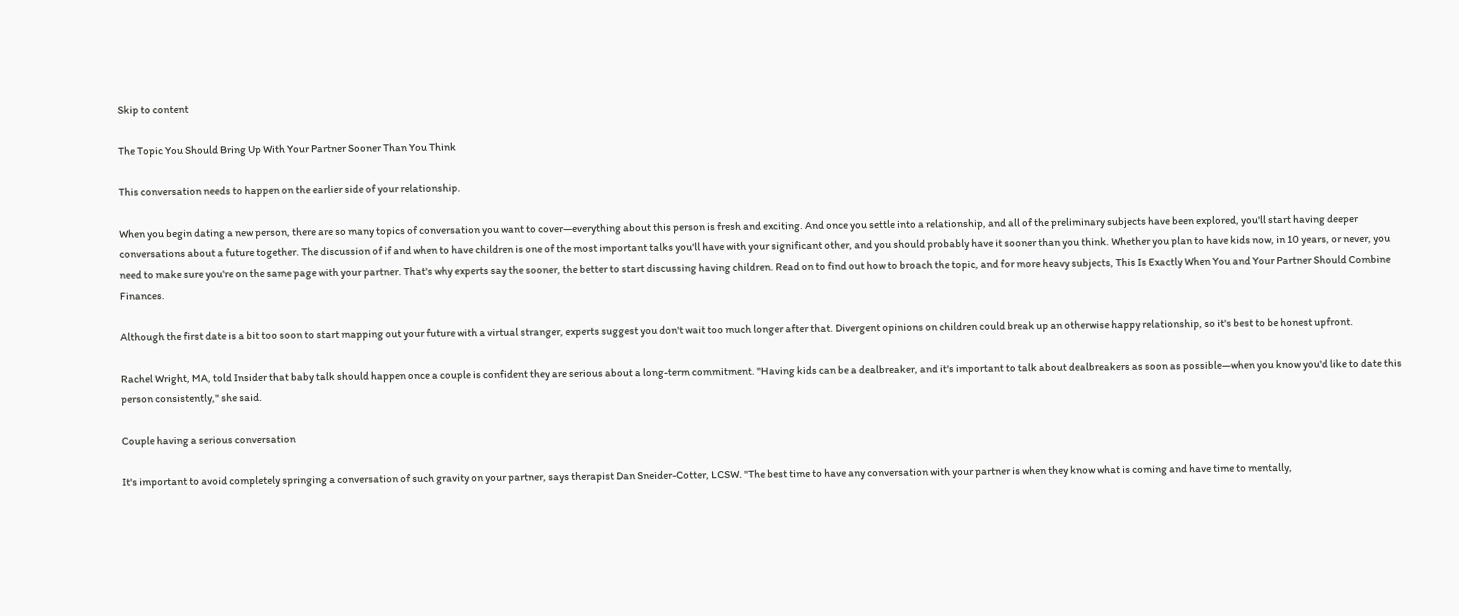Skip to content

The Topic You Should Bring Up With Your Partner Sooner Than You Think

This conversation needs to happen on the earlier side of your relationship.

When you begin dating a new person, there are so many topics of conversation you want to cover—everything about this person is fresh and exciting. And once you settle into a relationship, and all of the preliminary subjects have been explored, you'll start having deeper conversations about a future together. The discussion of if and when to have children is one of the most important talks you'll have with your significant other, and you should probably have it sooner than you think. Whether you plan to have kids now, in 10 years, or never, you need to make sure you're on the same page with your partner. That's why experts say the sooner, the better to start discussing having children. Read on to find out how to broach the topic, and for more heavy subjects, This Is Exactly When You and Your Partner Should Combine Finances.

Although the first date is a bit too soon to start mapping out your future with a virtual stranger, experts suggest you don't wait too much longer after that. Divergent opinions on children could break up an otherwise happy relationship, so it's best to be honest upfront.

Rachel Wright, MA, told Insider that baby talk should happen once a couple is confident they are serious about a long-term commitment. "Having kids can be a dealbreaker, and it's important to talk about dealbreakers as soon as possible—when you know you'd like to date this person consistently," she said.

Couple having a serious conversation

It's important to avoid completely springing a conversation of such gravity on your partner, says therapist Dan Sneider-Cotter, LCSW. "The best time to have any conversation with your partner is when they know what is coming and have time to mentally,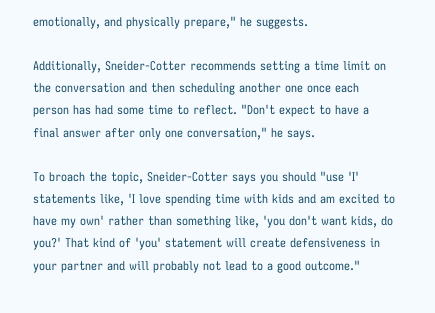emotionally, and physically prepare," he suggests.

Additionally, Sneider-Cotter recommends setting a time limit on the conversation and then scheduling another one once each person has had some time to reflect. "Don't expect to have a final answer after only one conversation," he says.

To broach the topic, Sneider-Cotter says you should "use 'I' statements like, 'I love spending time with kids and am excited to have my own' rather than something like, 'you don't want kids, do you?' That kind of 'you' statement will create defensiveness in your partner and will probably not lead to a good outcome."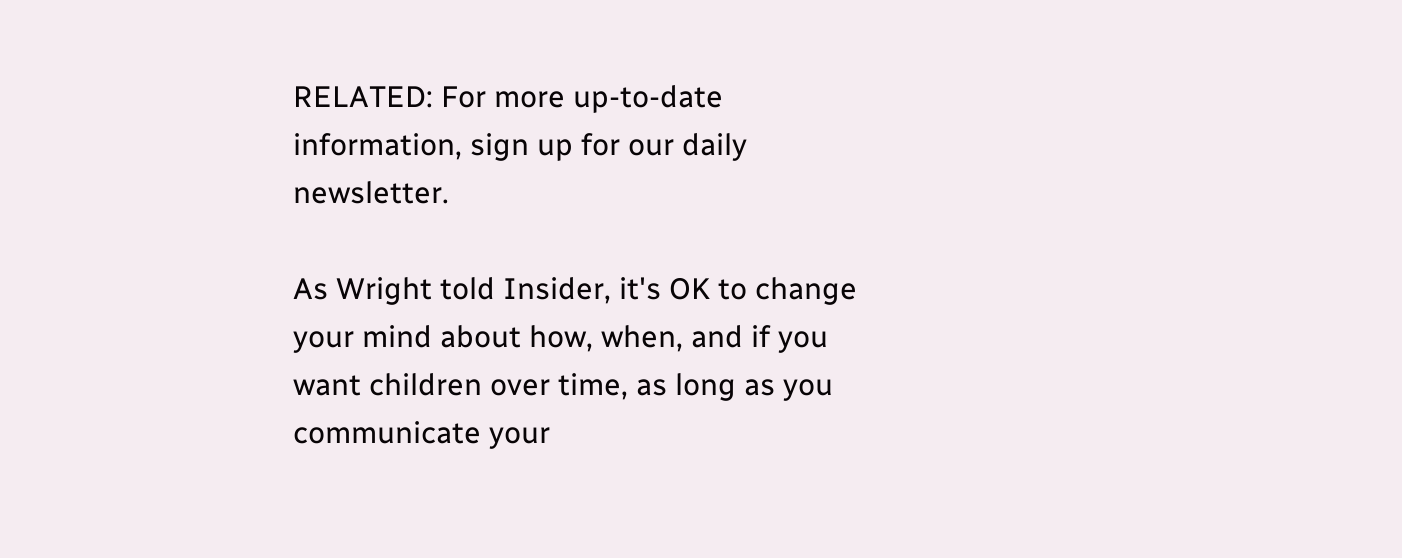RELATED: For more up-to-date information, sign up for our daily newsletter.

As Wright told Insider, it's OK to change your mind about how, when, and if you want children over time, as long as you communicate your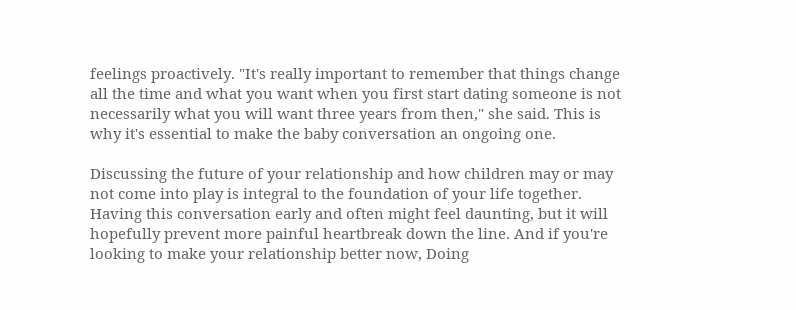feelings proactively. "It's really important to remember that things change all the time and what you want when you first start dating someone is not necessarily what you will want three years from then," she said. This is why it's essential to make the baby conversation an ongoing one.

Discussing the future of your relationship and how children may or may not come into play is integral to the foundation of your life together. Having this conversation early and often might feel daunting, but it will hopefully prevent more painful heartbreak down the line. And if you're looking to make your relationship better now, Doing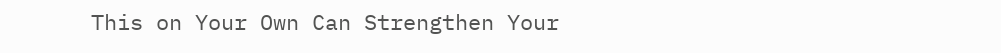This on Your Own Can Strengthen Your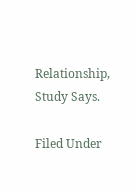Relationship, Study Says.

Filed Under